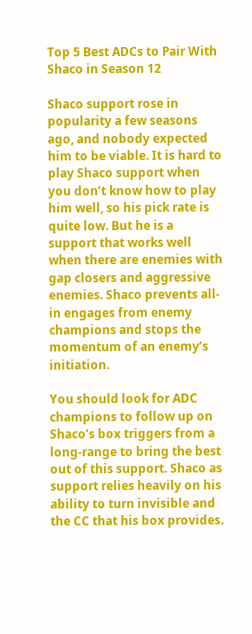Top 5 Best ADCs to Pair With Shaco in Season 12

Shaco support rose in popularity a few seasons ago, and nobody expected him to be viable. It is hard to play Shaco support when you don’t know how to play him well, so his pick rate is quite low. But he is a support that works well when there are enemies with gap closers and aggressive enemies. Shaco prevents all-in engages from enemy champions and stops the momentum of an enemy’s initiation.

You should look for ADC champions to follow up on Shaco’s box triggers from a long-range to bring the best out of this support. Shaco as support relies heavily on his ability to turn invisible and the CC that his box provides.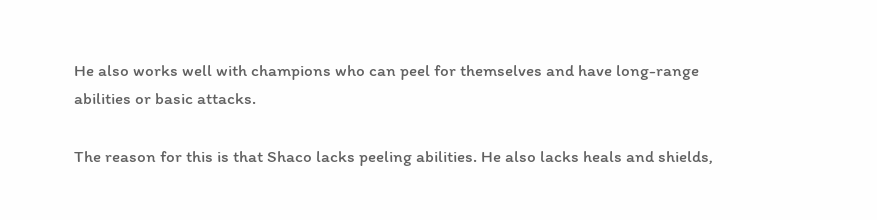He also works well with champions who can peel for themselves and have long-range abilities or basic attacks.

The reason for this is that Shaco lacks peeling abilities. He also lacks heals and shields,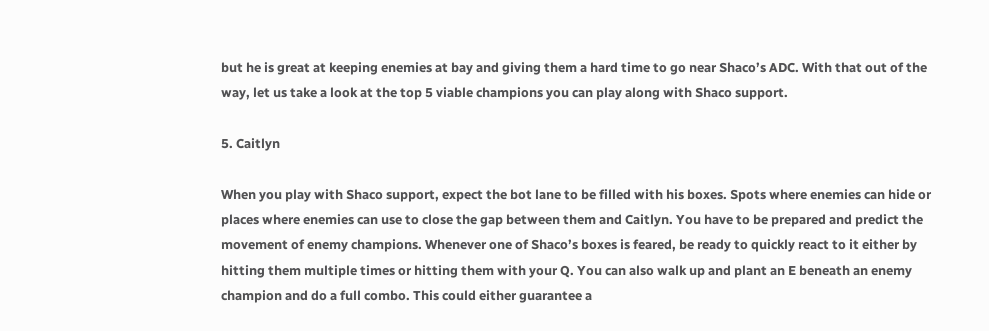but he is great at keeping enemies at bay and giving them a hard time to go near Shaco’s ADC. With that out of the way, let us take a look at the top 5 viable champions you can play along with Shaco support.

5. Caitlyn

When you play with Shaco support, expect the bot lane to be filled with his boxes. Spots where enemies can hide or places where enemies can use to close the gap between them and Caitlyn. You have to be prepared and predict the movement of enemy champions. Whenever one of Shaco’s boxes is feared, be ready to quickly react to it either by hitting them multiple times or hitting them with your Q. You can also walk up and plant an E beneath an enemy champion and do a full combo. This could either guarantee a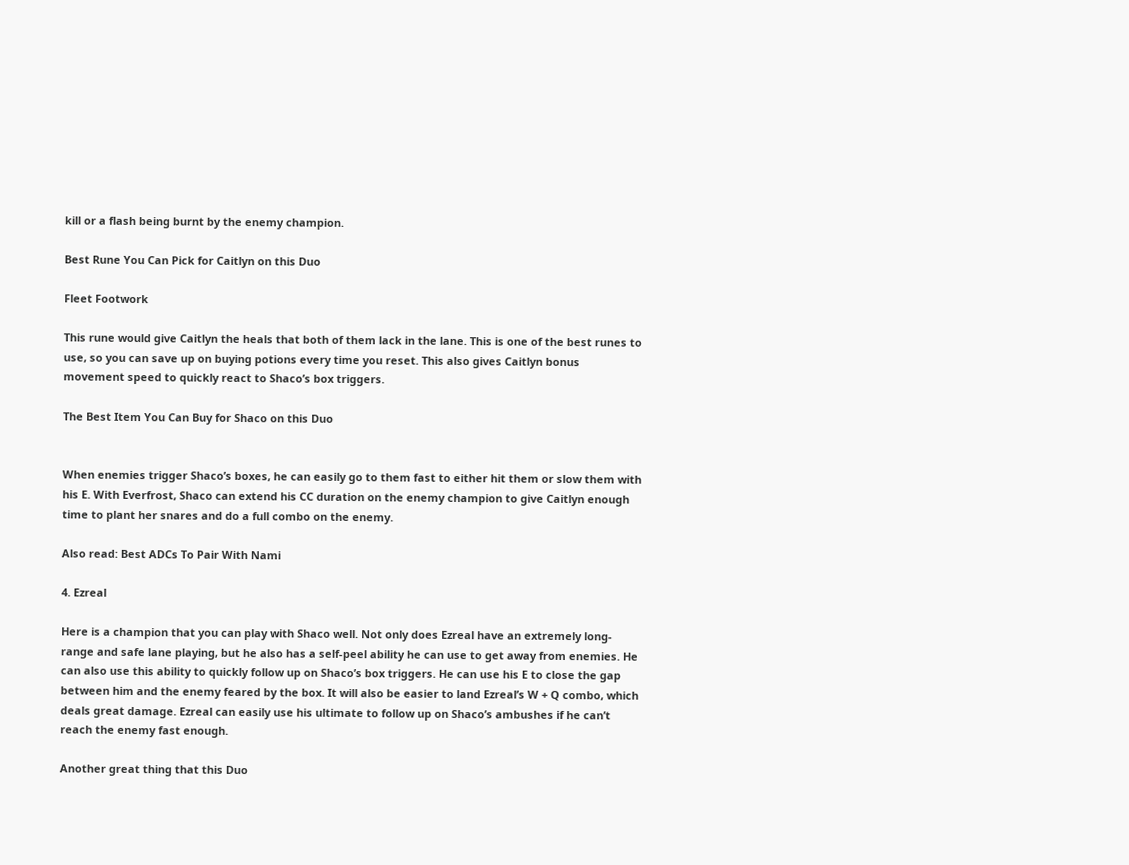kill or a flash being burnt by the enemy champion.

Best Rune You Can Pick for Caitlyn on this Duo

Fleet Footwork

This rune would give Caitlyn the heals that both of them lack in the lane. This is one of the best runes to use, so you can save up on buying potions every time you reset. This also gives Caitlyn bonus movement speed to quickly react to Shaco’s box triggers.

The Best Item You Can Buy for Shaco on this Duo


When enemies trigger Shaco’s boxes, he can easily go to them fast to either hit them or slow them with his E. With Everfrost, Shaco can extend his CC duration on the enemy champion to give Caitlyn enough time to plant her snares and do a full combo on the enemy.

Also read: Best ADCs To Pair With Nami

4. Ezreal

Here is a champion that you can play with Shaco well. Not only does Ezreal have an extremely long-range and safe lane playing, but he also has a self-peel ability he can use to get away from enemies. He can also use this ability to quickly follow up on Shaco’s box triggers. He can use his E to close the gap between him and the enemy feared by the box. It will also be easier to land Ezreal’s W + Q combo, which deals great damage. Ezreal can easily use his ultimate to follow up on Shaco’s ambushes if he can’t reach the enemy fast enough.

Another great thing that this Duo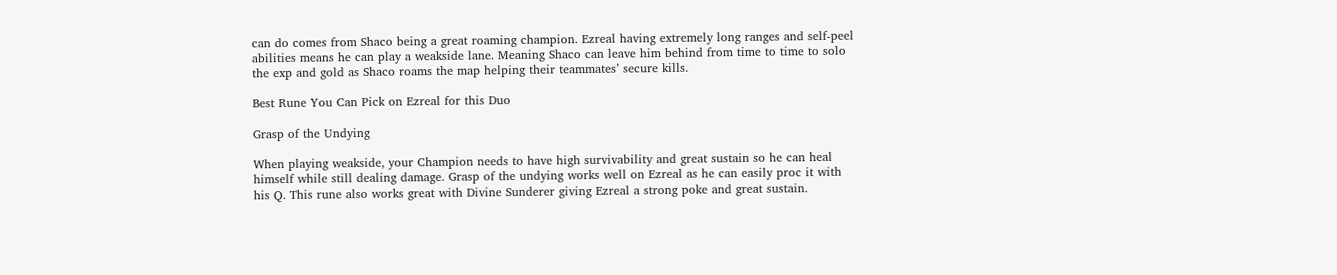can do comes from Shaco being a great roaming champion. Ezreal having extremely long ranges and self-peel abilities means he can play a weakside lane. Meaning Shaco can leave him behind from time to time to solo the exp and gold as Shaco roams the map helping their teammates’ secure kills.

Best Rune You Can Pick on Ezreal for this Duo

Grasp of the Undying

When playing weakside, your Champion needs to have high survivability and great sustain so he can heal himself while still dealing damage. Grasp of the undying works well on Ezreal as he can easily proc it with his Q. This rune also works great with Divine Sunderer giving Ezreal a strong poke and great sustain.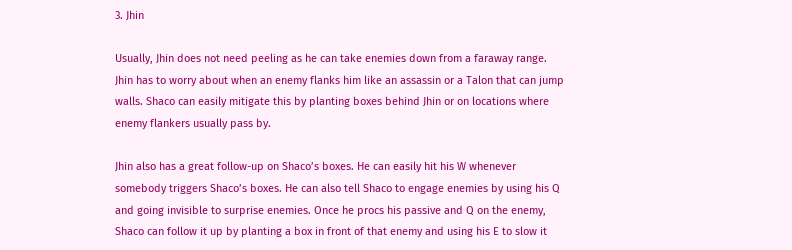3. Jhin

Usually, Jhin does not need peeling as he can take enemies down from a faraway range. Jhin has to worry about when an enemy flanks him like an assassin or a Talon that can jump walls. Shaco can easily mitigate this by planting boxes behind Jhin or on locations where enemy flankers usually pass by.

Jhin also has a great follow-up on Shaco’s boxes. He can easily hit his W whenever somebody triggers Shaco’s boxes. He can also tell Shaco to engage enemies by using his Q and going invisible to surprise enemies. Once he procs his passive and Q on the enemy, Shaco can follow it up by planting a box in front of that enemy and using his E to slow it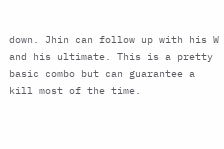down. Jhin can follow up with his W and his ultimate. This is a pretty basic combo but can guarantee a kill most of the time.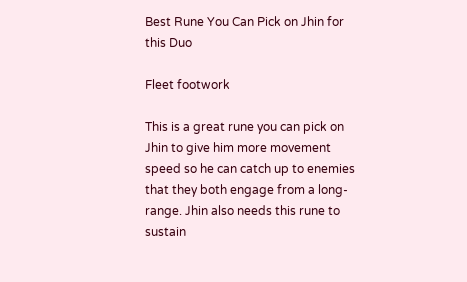Best Rune You Can Pick on Jhin for this Duo

Fleet footwork

This is a great rune you can pick on Jhin to give him more movement speed so he can catch up to enemies that they both engage from a long-range. Jhin also needs this rune to sustain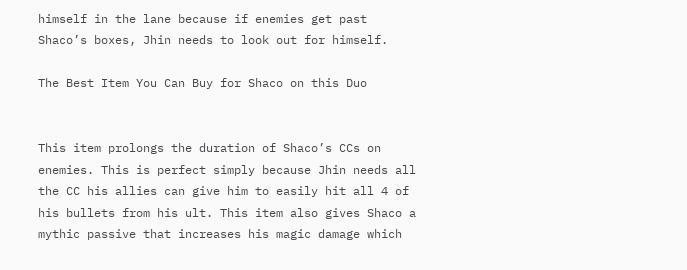himself in the lane because if enemies get past Shaco’s boxes, Jhin needs to look out for himself.

The Best Item You Can Buy for Shaco on this Duo


This item prolongs the duration of Shaco’s CCs on enemies. This is perfect simply because Jhin needs all the CC his allies can give him to easily hit all 4 of his bullets from his ult. This item also gives Shaco a mythic passive that increases his magic damage which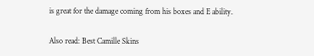is great for the damage coming from his boxes and E ability.

Also read: Best Camille Skins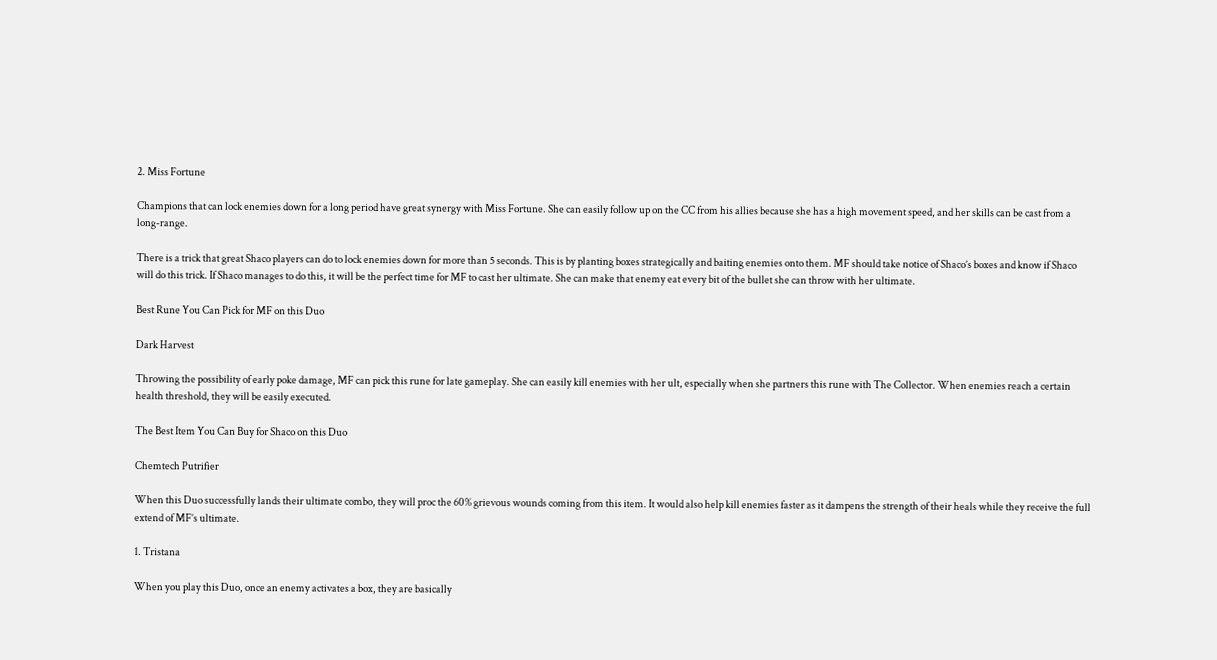2. Miss Fortune

Champions that can lock enemies down for a long period have great synergy with Miss Fortune. She can easily follow up on the CC from his allies because she has a high movement speed, and her skills can be cast from a long-range.

There is a trick that great Shaco players can do to lock enemies down for more than 5 seconds. This is by planting boxes strategically and baiting enemies onto them. MF should take notice of Shaco’s boxes and know if Shaco will do this trick. If Shaco manages to do this, it will be the perfect time for MF to cast her ultimate. She can make that enemy eat every bit of the bullet she can throw with her ultimate.

Best Rune You Can Pick for MF on this Duo

Dark Harvest

Throwing the possibility of early poke damage, MF can pick this rune for late gameplay. She can easily kill enemies with her ult, especially when she partners this rune with The Collector. When enemies reach a certain health threshold, they will be easily executed.

The Best Item You Can Buy for Shaco on this Duo

Chemtech Putrifier

When this Duo successfully lands their ultimate combo, they will proc the 60% grievous wounds coming from this item. It would also help kill enemies faster as it dampens the strength of their heals while they receive the full extend of MF’s ultimate.

1. Tristana

When you play this Duo, once an enemy activates a box, they are basically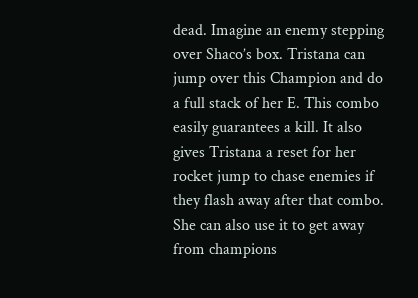dead. Imagine an enemy stepping over Shaco’s box. Tristana can jump over this Champion and do a full stack of her E. This combo easily guarantees a kill. It also gives Tristana a reset for her rocket jump to chase enemies if they flash away after that combo. She can also use it to get away from champions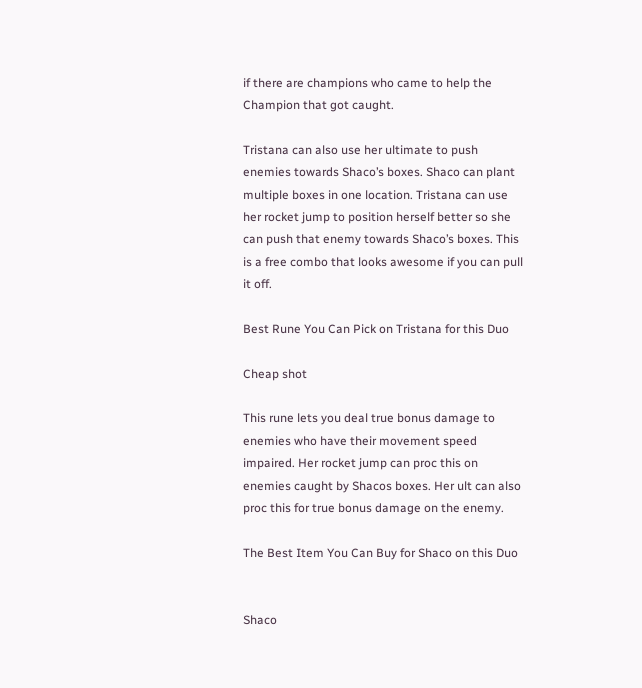if there are champions who came to help the Champion that got caught.

Tristana can also use her ultimate to push enemies towards Shaco’s boxes. Shaco can plant multiple boxes in one location. Tristana can use her rocket jump to position herself better so she can push that enemy towards Shaco’s boxes. This is a free combo that looks awesome if you can pull it off.

Best Rune You Can Pick on Tristana for this Duo

Cheap shot

This rune lets you deal true bonus damage to enemies who have their movement speed impaired. Her rocket jump can proc this on enemies caught by Shacos boxes. Her ult can also proc this for true bonus damage on the enemy.

The Best Item You Can Buy for Shaco on this Duo


Shaco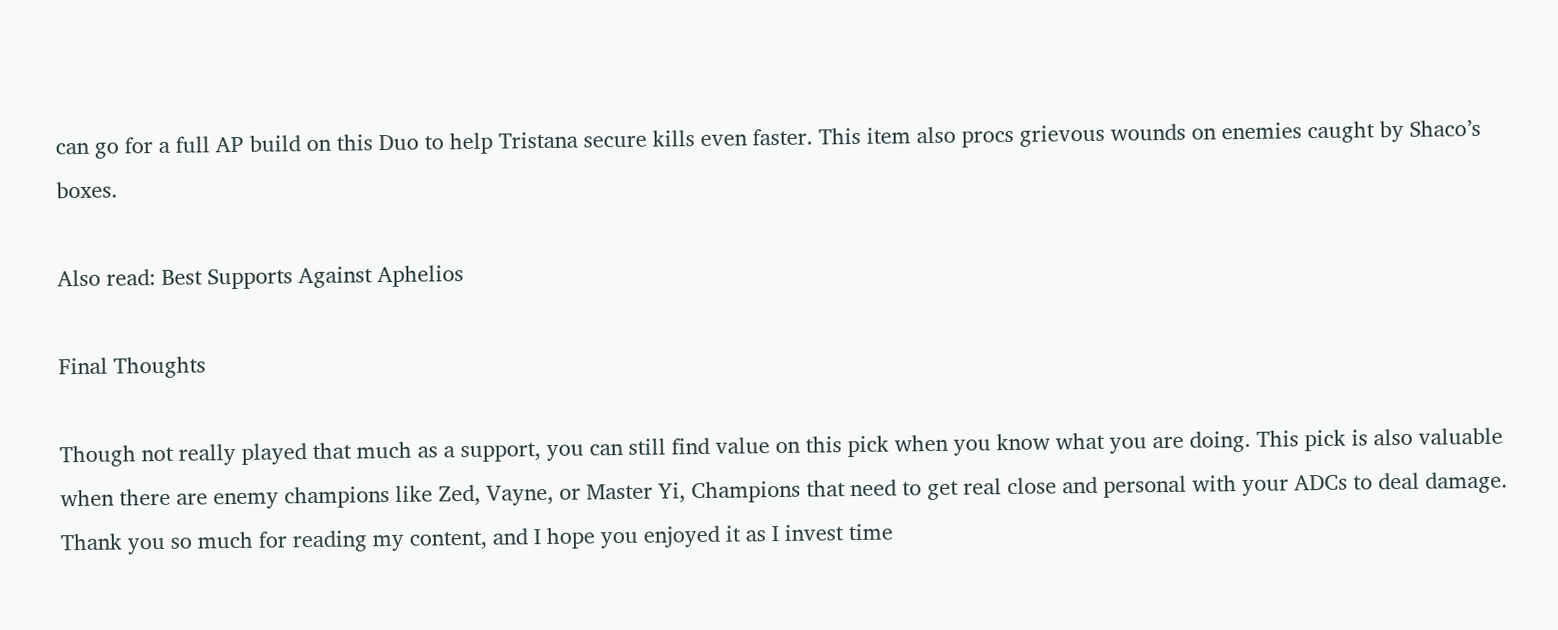can go for a full AP build on this Duo to help Tristana secure kills even faster. This item also procs grievous wounds on enemies caught by Shaco’s boxes.

Also read: Best Supports Against Aphelios

Final Thoughts

Though not really played that much as a support, you can still find value on this pick when you know what you are doing. This pick is also valuable when there are enemy champions like Zed, Vayne, or Master Yi, Champions that need to get real close and personal with your ADCs to deal damage. Thank you so much for reading my content, and I hope you enjoyed it as I invest time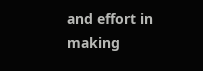and effort in making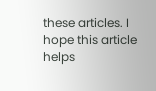these articles. I hope this article helps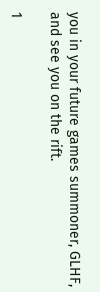you in your future games summoner, GLHF, and see you on the rift.

1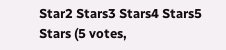Star2 Stars3 Stars4 Stars5 Stars (5 votes,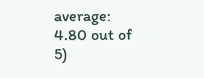average: 4.80 out of 5)